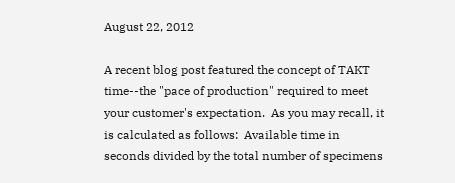August 22, 2012

A recent blog post featured the concept of TAKT time--the "pace of production" required to meet your customer's expectation.  As you may recall, it is calculated as follows:  Available time in seconds divided by the total number of specimens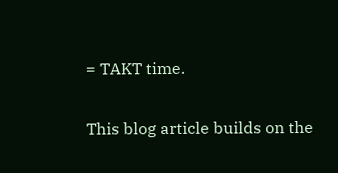= TAKT time.

This blog article builds on the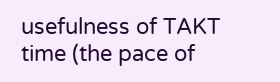usefulness of TAKT time (the pace of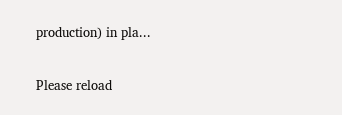production) in pla...

Please reload